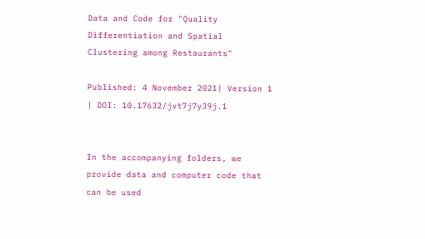Data and Code for "Quality Differentiation and Spatial Clustering among Restaurants"

Published: 4 November 2021| Version 1 | DOI: 10.17632/jvt7j7y39j.1


In the accompanying folders, we provide data and computer code that can be used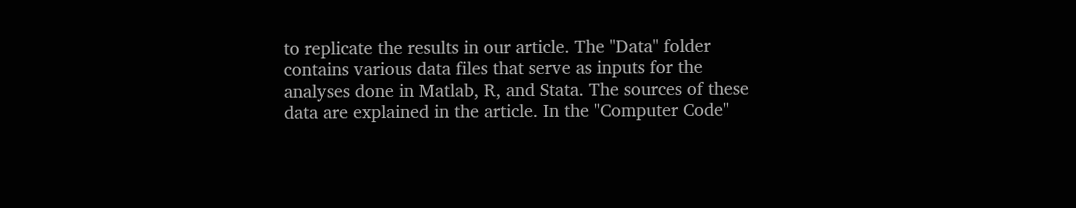to replicate the results in our article. The "Data" folder contains various data files that serve as inputs for the analyses done in Matlab, R, and Stata. The sources of these data are explained in the article. In the "Computer Code"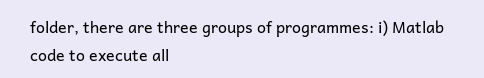folder, there are three groups of programmes: i) Matlab code to execute all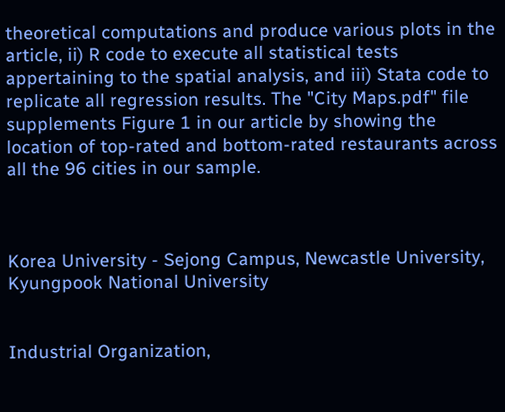theoretical computations and produce various plots in the article, ii) R code to execute all statistical tests appertaining to the spatial analysis, and iii) Stata code to replicate all regression results. The "City Maps.pdf" file supplements Figure 1 in our article by showing the location of top-rated and bottom-rated restaurants across all the 96 cities in our sample.



Korea University - Sejong Campus, Newcastle University, Kyungpook National University


Industrial Organization,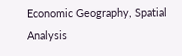Economic Geography, Spatial Analysis